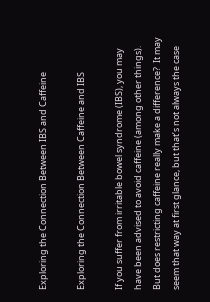Exploring the Connection Between IBS and Caffeine

Exploring the Connection Between Caffeine and IBS

If you suffer from irritable bowel syndrome (IBS), you may have been advised to avoid caffeine (among other things). But does restricting caffeine really make a difference?  It may seem that way at first glance, but that’s not always the case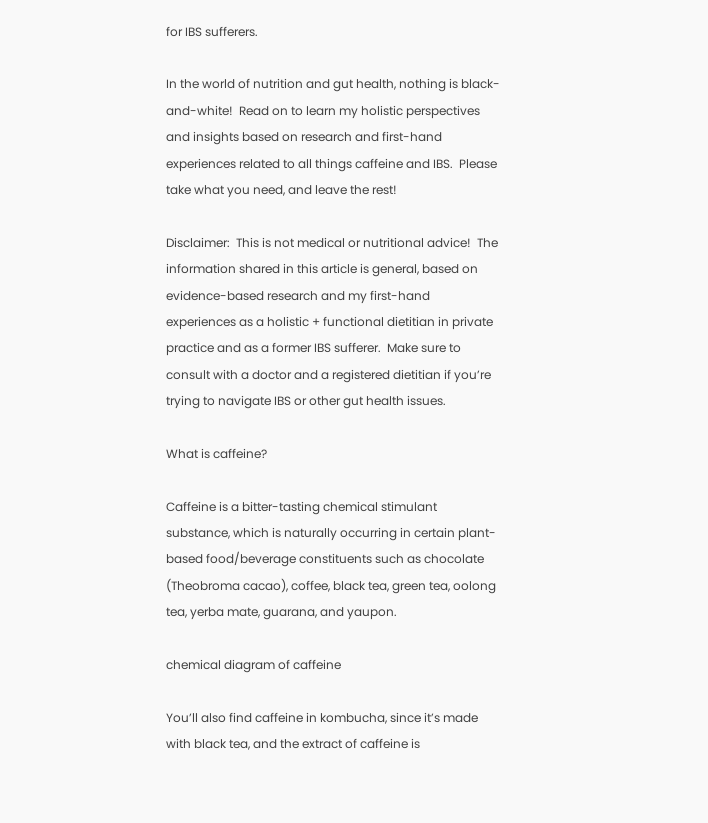for IBS sufferers.

In the world of nutrition and gut health, nothing is black-and-white!  Read on to learn my holistic perspectives and insights based on research and first-hand experiences related to all things caffeine and IBS.  Please take what you need, and leave the rest!

Disclaimer:  This is not medical or nutritional advice!  The information shared in this article is general, based on evidence-based research and my first-hand experiences as a holistic + functional dietitian in private practice and as a former IBS sufferer.  Make sure to consult with a doctor and a registered dietitian if you’re trying to navigate IBS or other gut health issues.

What is caffeine?

Caffeine is a bitter-tasting chemical stimulant substance, which is naturally occurring in certain plant-based food/beverage constituents such as chocolate (Theobroma cacao), coffee, black tea, green tea, oolong tea, yerba mate, guarana, and yaupon.

chemical diagram of caffeine

You’ll also find caffeine in kombucha, since it’s made with black tea, and the extract of caffeine is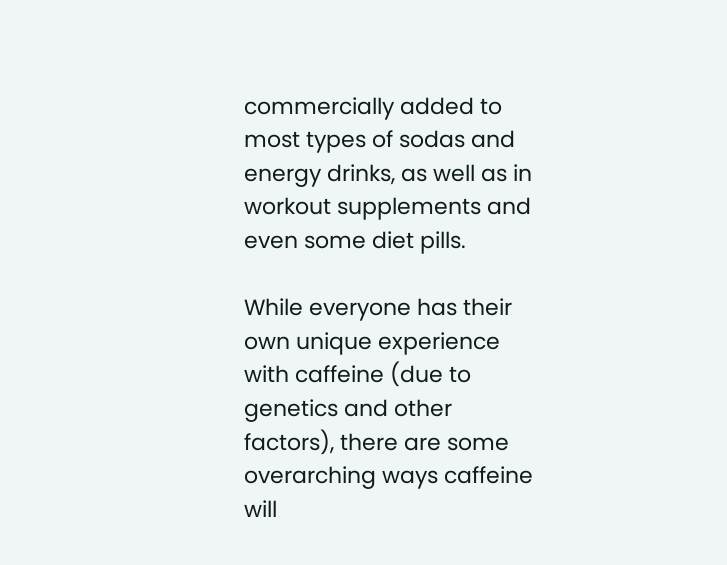commercially added to most types of sodas and energy drinks, as well as in workout supplements and even some diet pills.

While everyone has their own unique experience with caffeine (due to genetics and other factors), there are some overarching ways caffeine will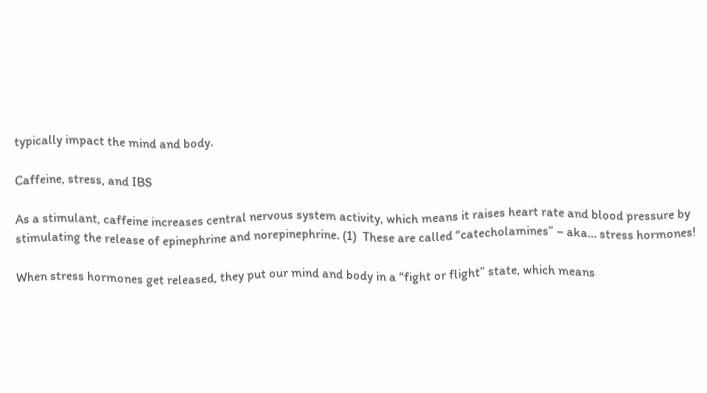typically impact the mind and body.

Caffeine, stress, and IBS

As a stimulant, caffeine increases central nervous system activity, which means it raises heart rate and blood pressure by stimulating the release of epinephrine and norepinephrine. (1)  These are called “catecholamines” – aka… stress hormones!

When stress hormones get released, they put our mind and body in a “fight or flight” state, which means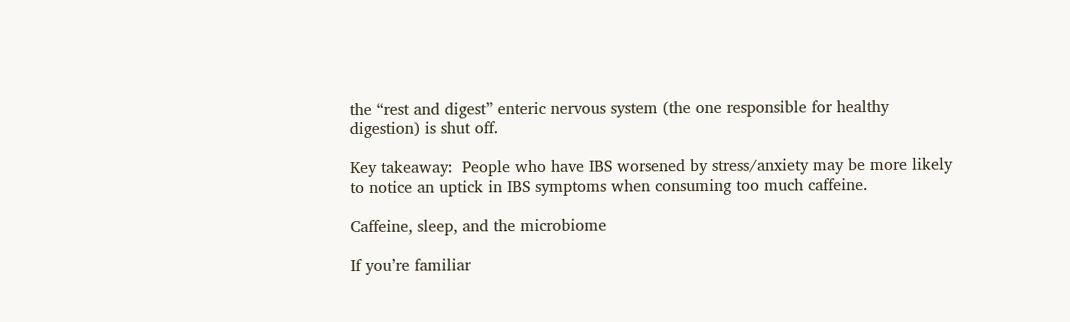the “rest and digest” enteric nervous system (the one responsible for healthy digestion) is shut off.

Key takeaway:  People who have IBS worsened by stress/anxiety may be more likely to notice an uptick in IBS symptoms when consuming too much caffeine.

Caffeine, sleep, and the microbiome

If you’re familiar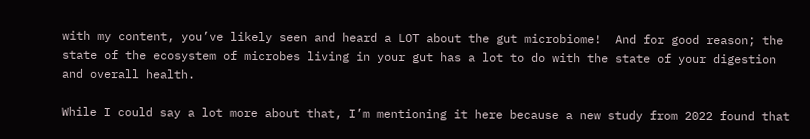with my content, you’ve likely seen and heard a LOT about the gut microbiome!  And for good reason; the state of the ecosystem of microbes living in your gut has a lot to do with the state of your digestion and overall health.

While I could say a lot more about that, I’m mentioning it here because a new study from 2022 found that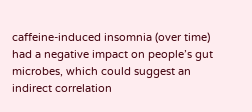caffeine-induced insomnia (over time) had a negative impact on people’s gut microbes, which could suggest an indirect correlation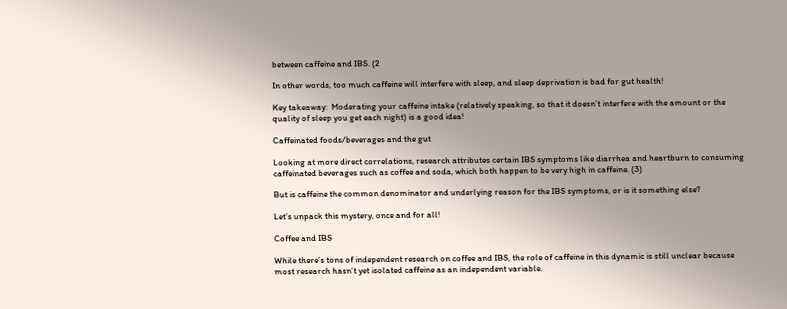between caffeine and IBS. (2

In other words, too much caffeine will interfere with sleep, and sleep deprivation is bad for gut health!

Key takeaway:  Moderating your caffeine intake (relatively speaking, so that it doesn’t interfere with the amount or the quality of sleep you get each night) is a good idea!

Caffeinated foods/beverages and the gut

Looking at more direct correlations, research attributes certain IBS symptoms like diarrhea and heartburn to consuming caffeinated beverages such as coffee and soda, which both happen to be very high in caffeine. (3)

But is caffeine the common denominator and underlying reason for the IBS symptoms, or is it something else?

Let’s unpack this mystery, once and for all!

Coffee and IBS

While there’s tons of independent research on coffee and IBS, the role of caffeine in this dynamic is still unclear because most research hasn’t yet isolated caffeine as an independent variable.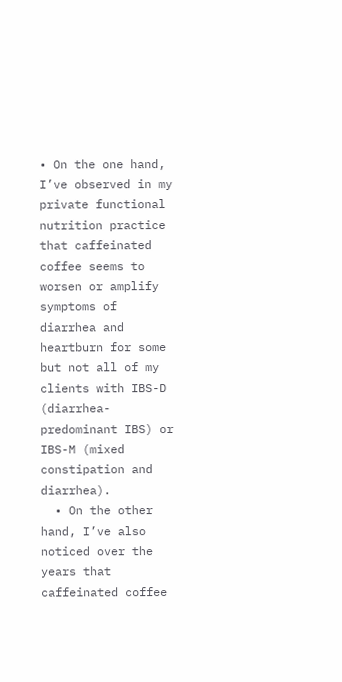• On the one hand, I’ve observed in my private functional nutrition practice that caffeinated coffee seems to worsen or amplify symptoms of diarrhea and heartburn for some but not all of my clients with IBS-D (diarrhea-predominant IBS) or IBS-M (mixed constipation and diarrhea).
  • On the other hand, I’ve also noticed over the years that caffeinated coffee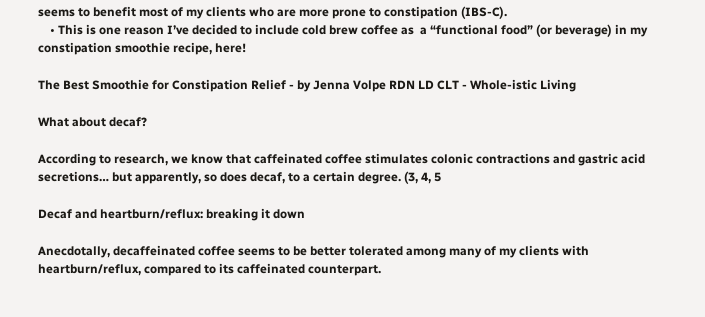seems to benefit most of my clients who are more prone to constipation (IBS-C).
    • This is one reason I’ve decided to include cold brew coffee as  a “functional food” (or beverage) in my constipation smoothie recipe, here!

The Best Smoothie for Constipation Relief - by Jenna Volpe RDN LD CLT - Whole-istic Living

What about decaf?

According to research, we know that caffeinated coffee stimulates colonic contractions and gastric acid secretions… but apparently, so does decaf, to a certain degree. (3, 4, 5

Decaf and heartburn/reflux: breaking it down

Anecdotally, decaffeinated coffee seems to be better tolerated among many of my clients with heartburn/reflux, compared to its caffeinated counterpart.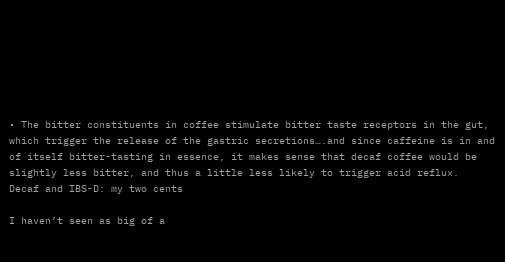• The bitter constituents in coffee stimulate bitter taste receptors in the gut, which trigger the release of the gastric secretions….and since caffeine is in and of itself bitter-tasting in essence, it makes sense that decaf coffee would be slightly less bitter, and thus a little less likely to trigger acid reflux.
Decaf and IBS-D: my two cents

I haven’t seen as big of a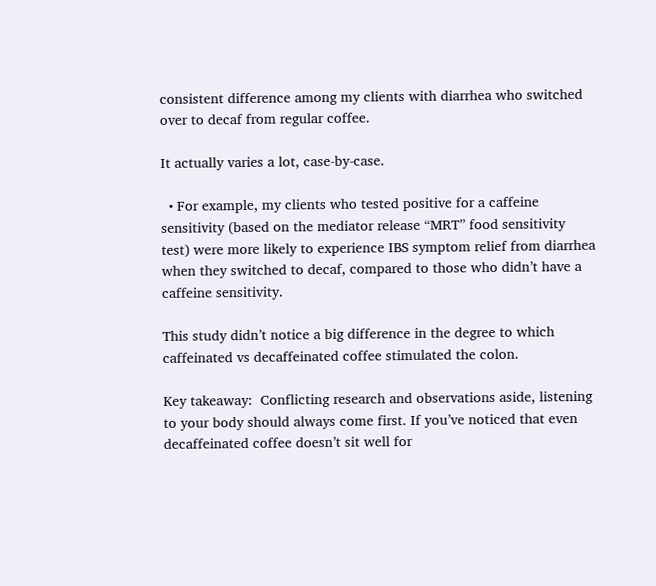consistent difference among my clients with diarrhea who switched over to decaf from regular coffee.

It actually varies a lot, case-by-case.

  • For example, my clients who tested positive for a caffeine sensitivity (based on the mediator release “MRT” food sensitivity test) were more likely to experience IBS symptom relief from diarrhea when they switched to decaf, compared to those who didn’t have a caffeine sensitivity.

This study didn’t notice a big difference in the degree to which caffeinated vs decaffeinated coffee stimulated the colon.

Key takeaway:  Conflicting research and observations aside, listening to your body should always come first. If you’ve noticed that even decaffeinated coffee doesn’t sit well for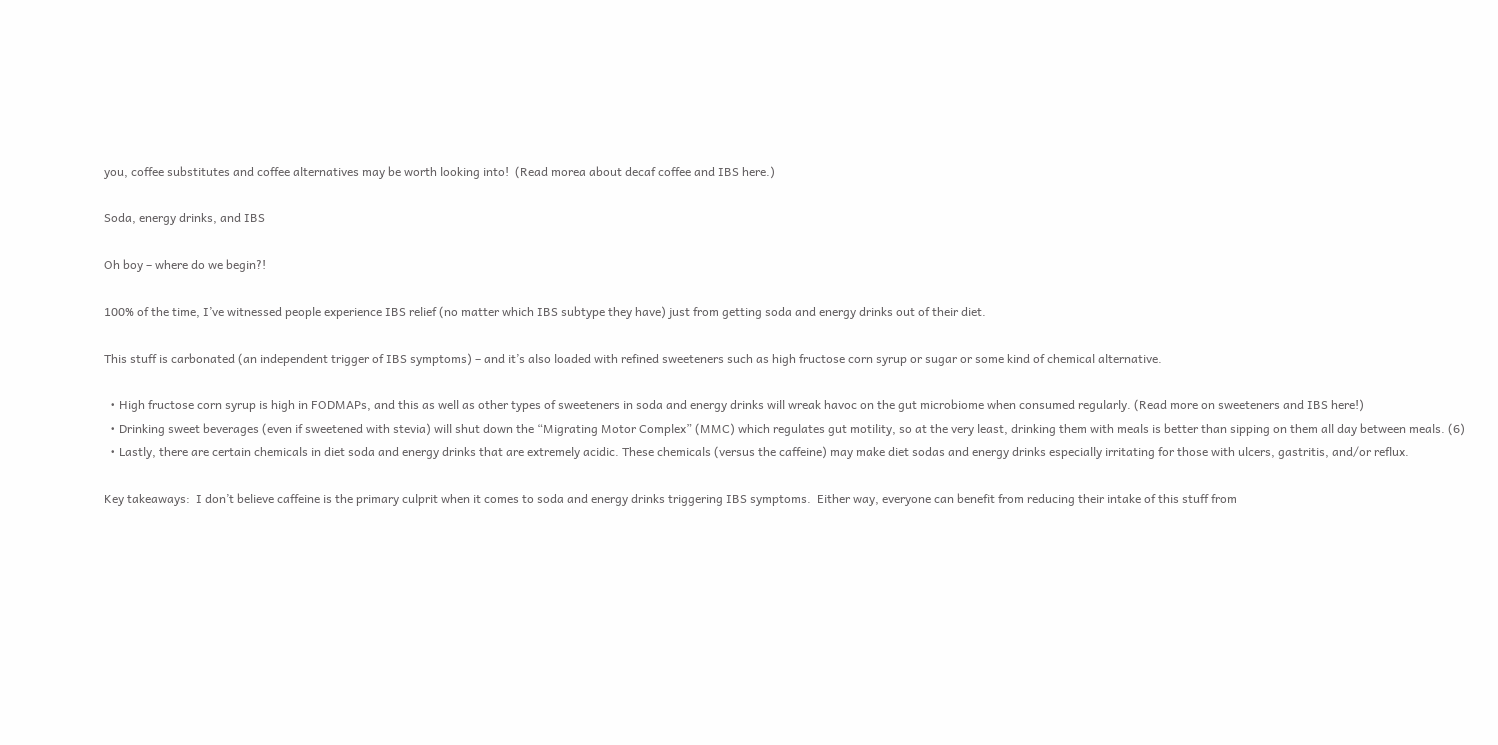you, coffee substitutes and coffee alternatives may be worth looking into!  (Read morea about decaf coffee and IBS here.)

Soda, energy drinks, and IBS

Oh boy – where do we begin?!

100% of the time, I’ve witnessed people experience IBS relief (no matter which IBS subtype they have) just from getting soda and energy drinks out of their diet.

This stuff is carbonated (an independent trigger of IBS symptoms) – and it’s also loaded with refined sweeteners such as high fructose corn syrup or sugar or some kind of chemical alternative.

  • High fructose corn syrup is high in FODMAPs, and this as well as other types of sweeteners in soda and energy drinks will wreak havoc on the gut microbiome when consumed regularly. (Read more on sweeteners and IBS here!)
  • Drinking sweet beverages (even if sweetened with stevia) will shut down the “Migrating Motor Complex” (MMC) which regulates gut motility, so at the very least, drinking them with meals is better than sipping on them all day between meals. (6)
  • Lastly, there are certain chemicals in diet soda and energy drinks that are extremely acidic. These chemicals (versus the caffeine) may make diet sodas and energy drinks especially irritating for those with ulcers, gastritis, and/or reflux.

Key takeaways:  I don’t believe caffeine is the primary culprit when it comes to soda and energy drinks triggering IBS symptoms.  Either way, everyone can benefit from reducing their intake of this stuff from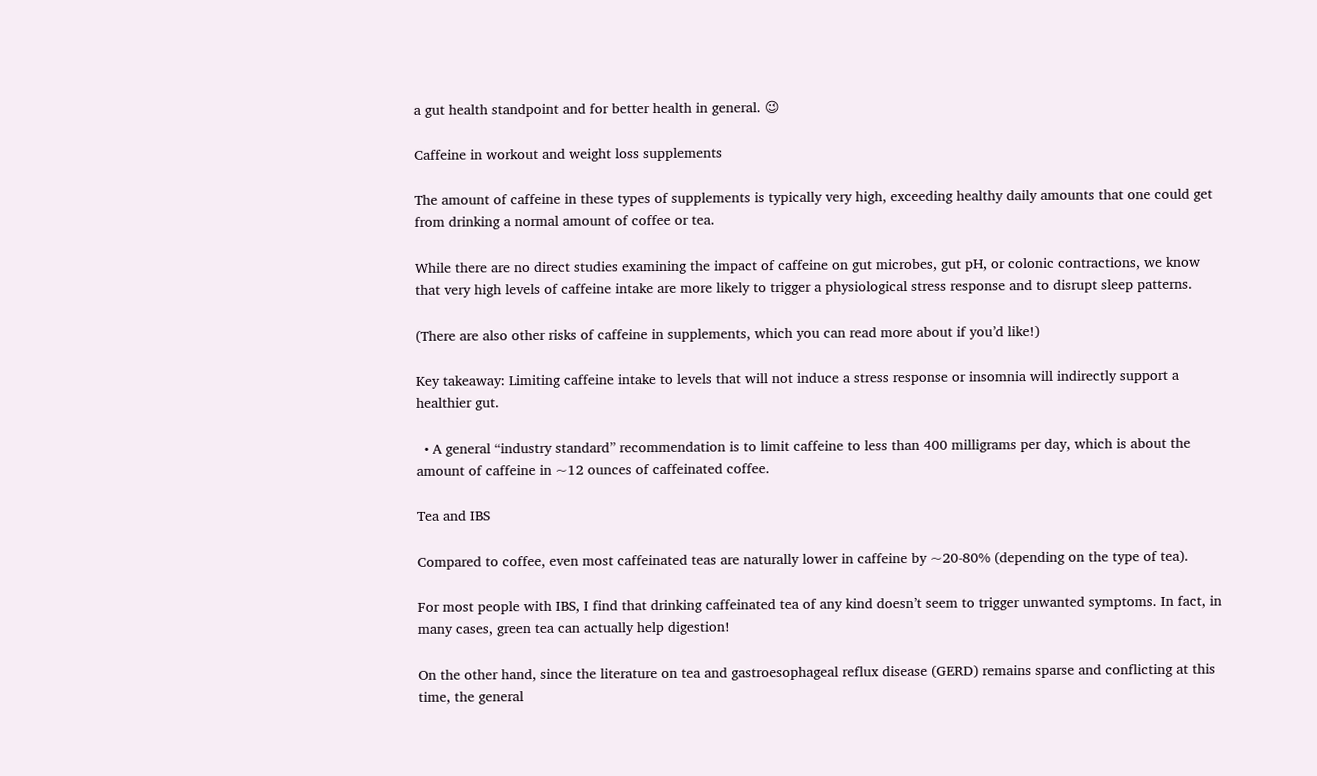a gut health standpoint and for better health in general. 😉

Caffeine in workout and weight loss supplements

The amount of caffeine in these types of supplements is typically very high, exceeding healthy daily amounts that one could get from drinking a normal amount of coffee or tea.

While there are no direct studies examining the impact of caffeine on gut microbes, gut pH, or colonic contractions, we know that very high levels of caffeine intake are more likely to trigger a physiological stress response and to disrupt sleep patterns.

(There are also other risks of caffeine in supplements, which you can read more about if you’d like!)

Key takeaway: Limiting caffeine intake to levels that will not induce a stress response or insomnia will indirectly support a healthier gut.

  • A general “industry standard” recommendation is to limit caffeine to less than 400 milligrams per day, which is about the amount of caffeine in ~12 ounces of caffeinated coffee.

Tea and IBS

Compared to coffee, even most caffeinated teas are naturally lower in caffeine by ~20-80% (depending on the type of tea).

For most people with IBS, I find that drinking caffeinated tea of any kind doesn’t seem to trigger unwanted symptoms. In fact, in many cases, green tea can actually help digestion!

On the other hand, since the literature on tea and gastroesophageal reflux disease (GERD) remains sparse and conflicting at this time, the general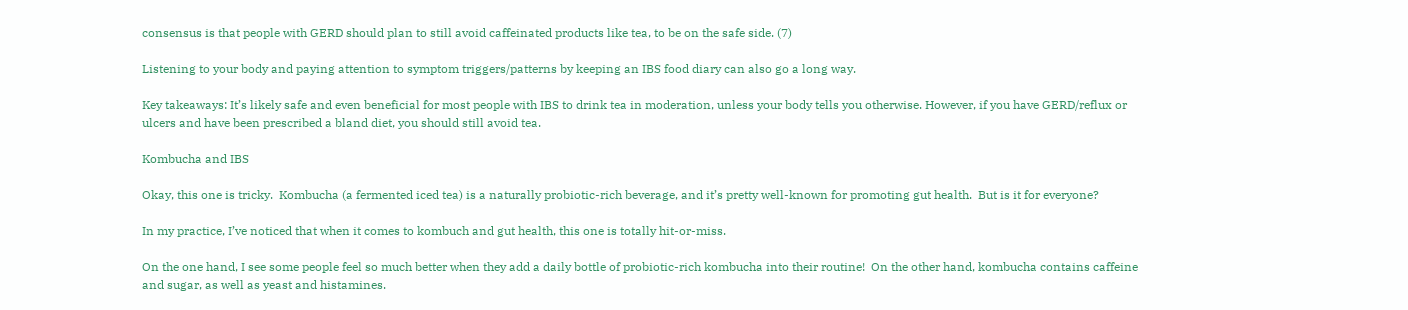consensus is that people with GERD should plan to still avoid caffeinated products like tea, to be on the safe side. (7)

Listening to your body and paying attention to symptom triggers/patterns by keeping an IBS food diary can also go a long way.

Key takeaways: It’s likely safe and even beneficial for most people with IBS to drink tea in moderation, unless your body tells you otherwise. However, if you have GERD/reflux or ulcers and have been prescribed a bland diet, you should still avoid tea.

Kombucha and IBS

Okay, this one is tricky.  Kombucha (a fermented iced tea) is a naturally probiotic-rich beverage, and it’s pretty well-known for promoting gut health.  But is it for everyone?

In my practice, I’ve noticed that when it comes to kombuch and gut health, this one is totally hit-or-miss.

On the one hand, I see some people feel so much better when they add a daily bottle of probiotic-rich kombucha into their routine!  On the other hand, kombucha contains caffeine and sugar, as well as yeast and histamines.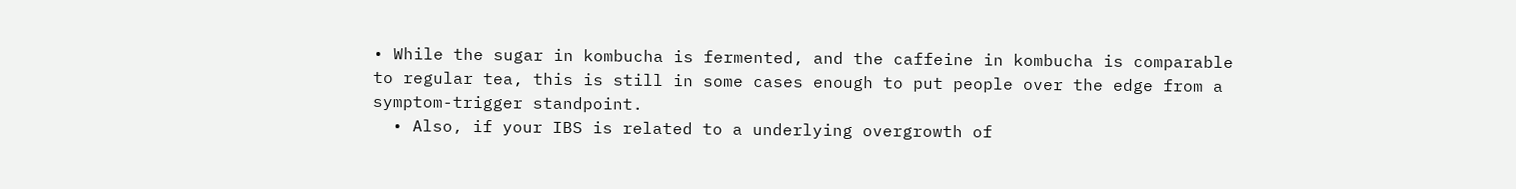• While the sugar in kombucha is fermented, and the caffeine in kombucha is comparable to regular tea, this is still in some cases enough to put people over the edge from a symptom-trigger standpoint.
  • Also, if your IBS is related to a underlying overgrowth of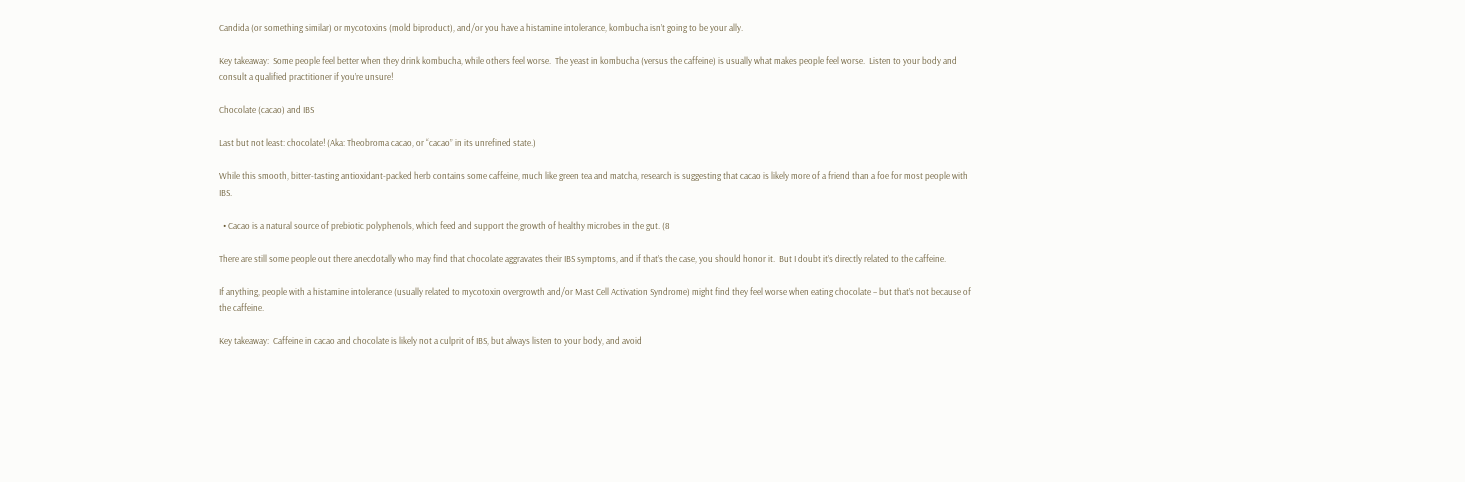Candida (or something similar) or mycotoxins (mold biproduct), and/or you have a histamine intolerance, kombucha isn’t going to be your ally.

Key takeaway:  Some people feel better when they drink kombucha, while others feel worse.  The yeast in kombucha (versus the caffeine) is usually what makes people feel worse.  Listen to your body and consult a qualified practitioner if you’re unsure!

Chocolate (cacao) and IBS

Last but not least: chocolate! (Aka: Theobroma cacao, or “cacao” in its unrefined state.)

While this smooth, bitter-tasting antioxidant-packed herb contains some caffeine, much like green tea and matcha, research is suggesting that cacao is likely more of a friend than a foe for most people with IBS.

  • Cacao is a natural source of prebiotic polyphenols, which feed and support the growth of healthy microbes in the gut. (8

There are still some people out there anecdotally who may find that chocolate aggravates their IBS symptoms, and if that’s the case, you should honor it.  But I doubt it’s directly related to the caffeine.

If anything, people with a histamine intolerance (usually related to mycotoxin overgrowth and/or Mast Cell Activation Syndrome) might find they feel worse when eating chocolate – but that’s not because of the caffeine.

Key takeaway:  Caffeine in cacao and chocolate is likely not a culprit of IBS, but always listen to your body, and avoid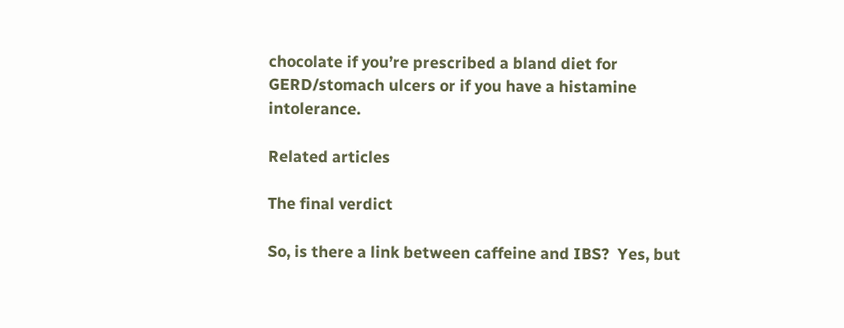chocolate if you’re prescribed a bland diet for GERD/stomach ulcers or if you have a histamine intolerance.

Related articles

The final verdict

So, is there a link between caffeine and IBS?  Yes, but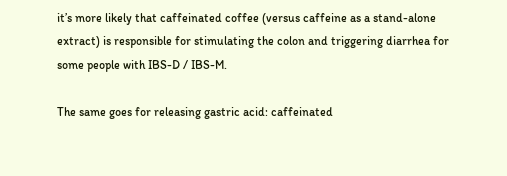it’s more likely that caffeinated coffee (versus caffeine as a stand-alone extract) is responsible for stimulating the colon and triggering diarrhea for some people with IBS-D / IBS-M.

The same goes for releasing gastric acid: caffeinated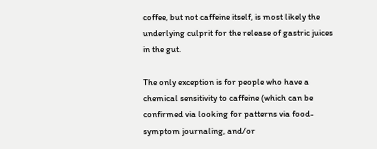coffee, but not caffeine itself, is most likely the underlying culprit for the release of gastric juices in the gut.

The only exception is for people who have a chemical sensitivity to caffeine (which can be confirmed via looking for patterns via food-symptom journaling, and/or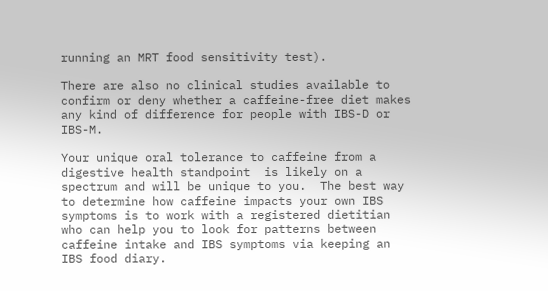running an MRT food sensitivity test).

There are also no clinical studies available to confirm or deny whether a caffeine-free diet makes any kind of difference for people with IBS-D or IBS-M.

Your unique oral tolerance to caffeine from a digestive health standpoint  is likely on a spectrum and will be unique to you.  The best way to determine how caffeine impacts your own IBS symptoms is to work with a registered dietitian who can help you to look for patterns between caffeine intake and IBS symptoms via keeping an IBS food diary.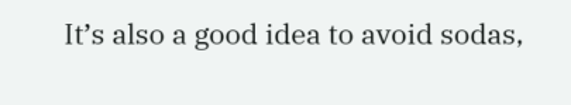It’s also a good idea to avoid sodas,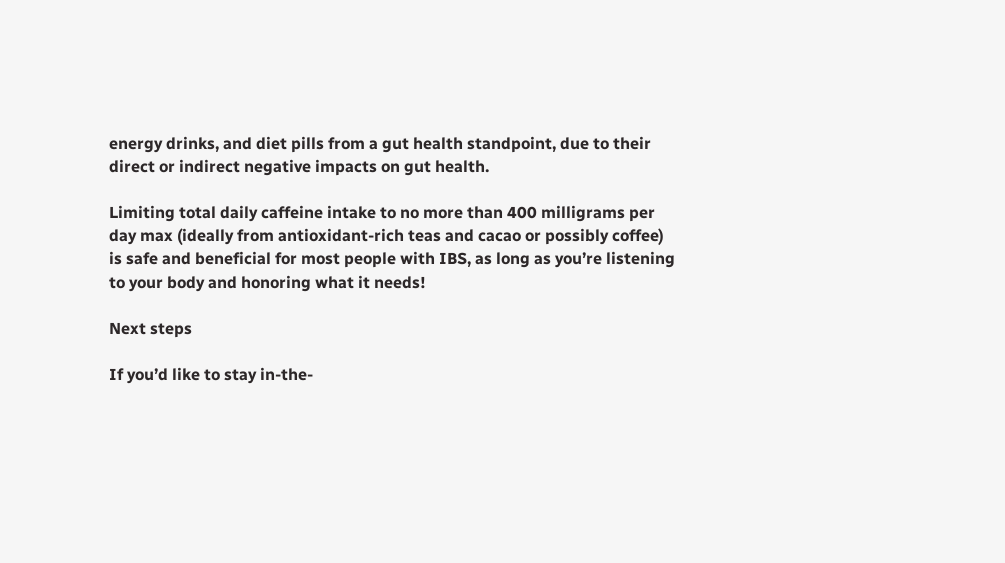energy drinks, and diet pills from a gut health standpoint, due to their direct or indirect negative impacts on gut health.

Limiting total daily caffeine intake to no more than 400 milligrams per day max (ideally from antioxidant-rich teas and cacao or possibly coffee) is safe and beneficial for most people with IBS, as long as you’re listening to your body and honoring what it needs!

Next steps

If you’d like to stay in-the-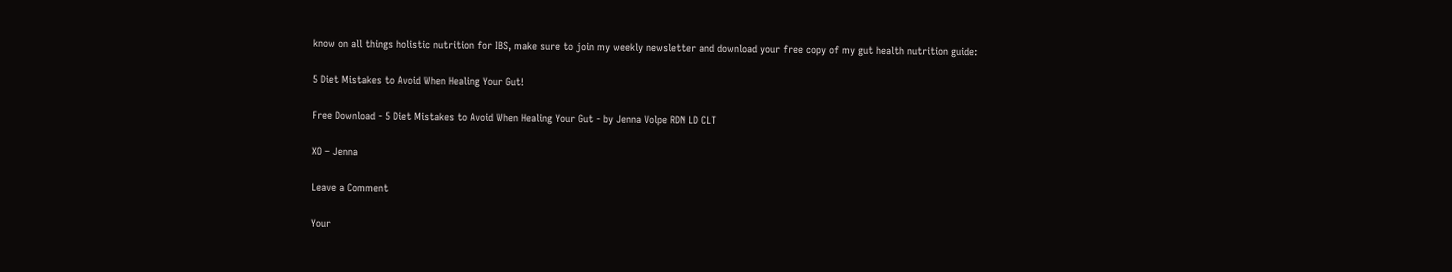know on all things holistic nutrition for IBS, make sure to join my weekly newsletter and download your free copy of my gut health nutrition guide:

5 Diet Mistakes to Avoid When Healing Your Gut!

Free Download - 5 Diet Mistakes to Avoid When Healing Your Gut - by Jenna Volpe RDN LD CLT

XO – Jenna

Leave a Comment

Your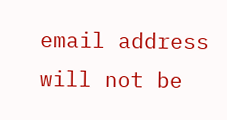email address will not be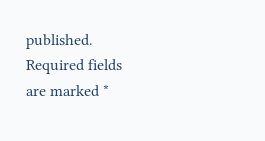published. Required fields are marked *